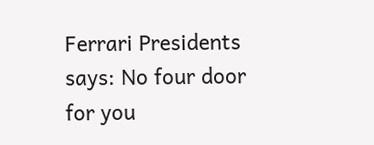Ferrari Presidents says: No four door for you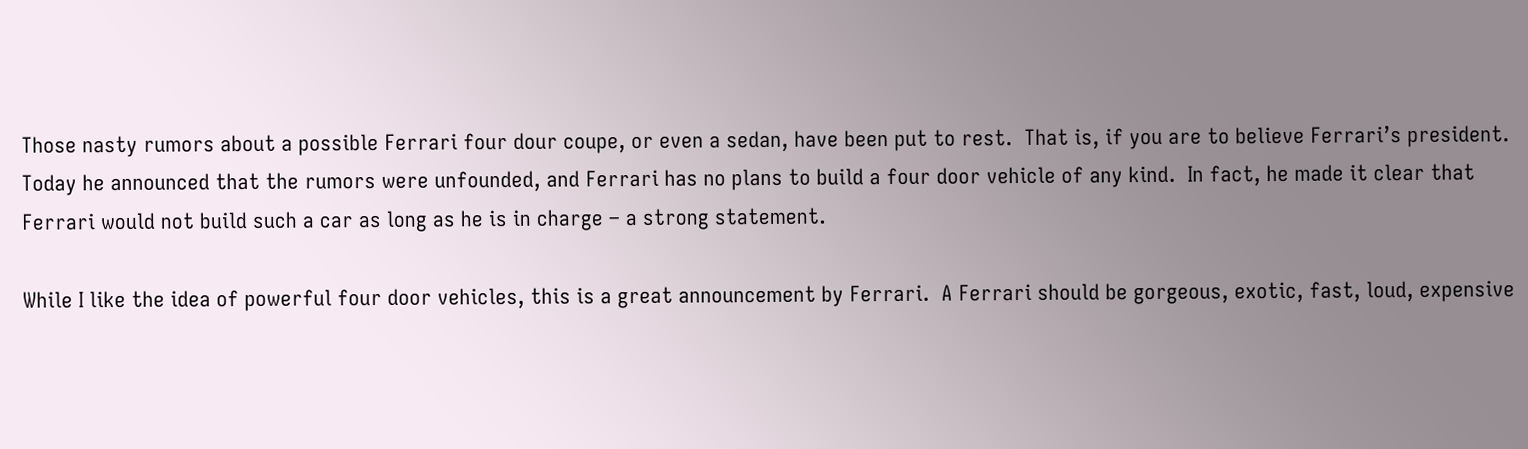Those nasty rumors about a possible Ferrari four dour coupe, or even a sedan, have been put to rest.  That is, if you are to believe Ferrari’s president.  Today he announced that the rumors were unfounded, and Ferrari has no plans to build a four door vehicle of any kind.  In fact, he made it clear that Ferrari would not build such a car as long as he is in charge – a strong statement.

While I like the idea of powerful four door vehicles, this is a great announcement by Ferrari.  A Ferrari should be gorgeous, exotic, fast, loud, expensive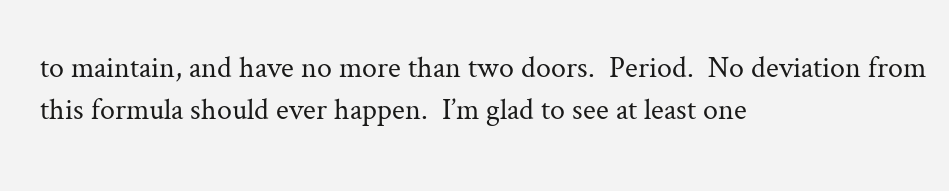to maintain, and have no more than two doors.  Period.  No deviation from this formula should ever happen.  I’m glad to see at least one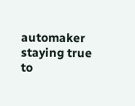automaker staying true to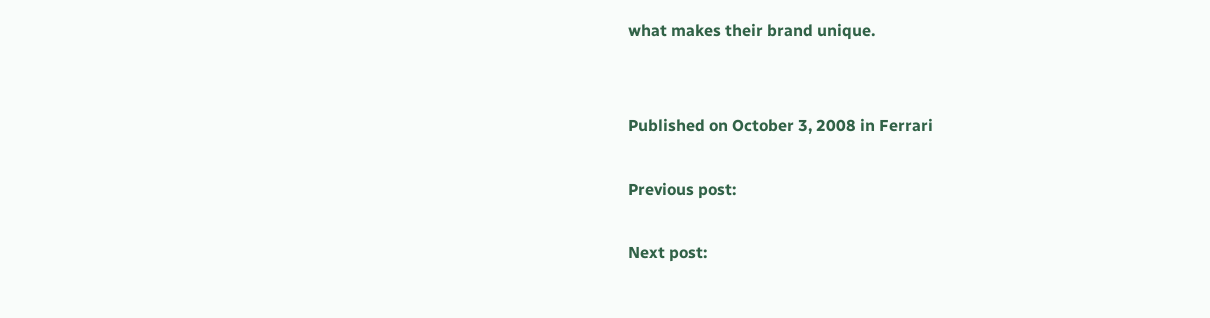what makes their brand unique.


Published on October 3, 2008 in Ferrari

Previous post:

Next post: